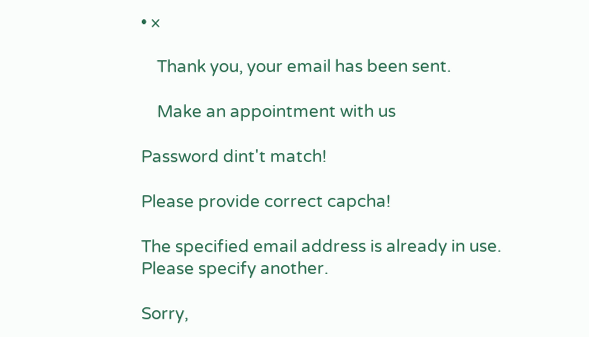• ×

    Thank you, your email has been sent.

    Make an appointment with us

Password dint't match!

Please provide correct capcha!

The specified email address is already in use. Please specify another.

Sorry,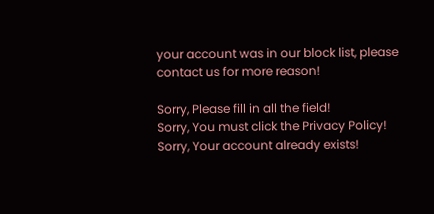your account was in our block list, please contact us for more reason!

Sorry, Please fill in all the field!
Sorry, You must click the Privacy Policy!
Sorry, Your account already exists!